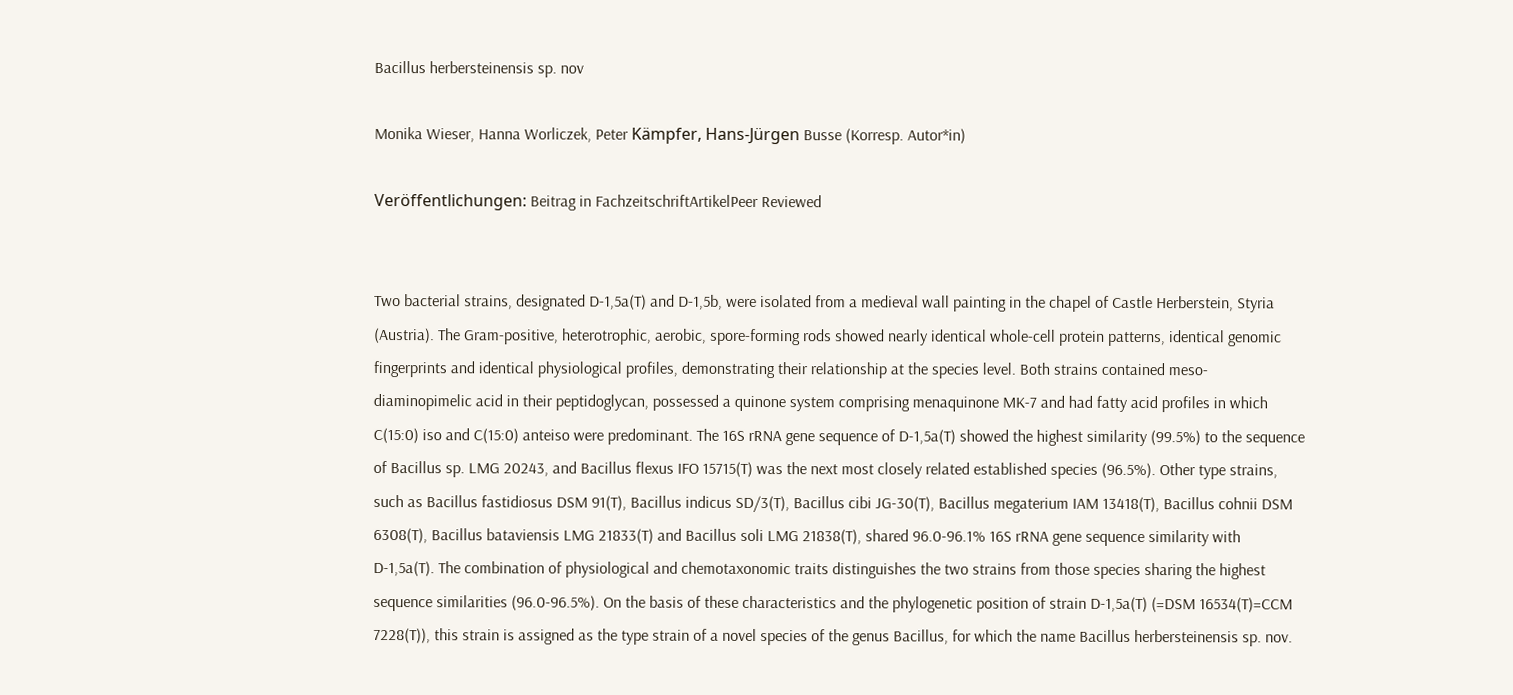Bacillus herbersteinensis sp. nov

Monika Wieser, Hanna Worliczek, Peter Kämpfer, Hans-Jürgen Busse (Korresp. Autor*in)

Veröffentlichungen: Beitrag in FachzeitschriftArtikelPeer Reviewed


Two bacterial strains, designated D-1,5a(T) and D-1,5b, were isolated from a medieval wall painting in the chapel of Castle Herberstein, Styria (Austria). The Gram-positive, heterotrophic, aerobic, spore-forming rods showed nearly identical whole-cell protein patterns, identical genomic fingerprints and identical physiological profiles, demonstrating their relationship at the species level. Both strains contained meso-diaminopimelic acid in their peptidoglycan, possessed a quinone system comprising menaquinone MK-7 and had fatty acid profiles in which C(15:0) iso and C(15:0) anteiso were predominant. The 16S rRNA gene sequence of D-1,5a(T) showed the highest similarity (99.5%) to the sequence of Bacillus sp. LMG 20243, and Bacillus flexus IFO 15715(T) was the next most closely related established species (96.5%). Other type strains, such as Bacillus fastidiosus DSM 91(T), Bacillus indicus SD/3(T), Bacillus cibi JG-30(T), Bacillus megaterium IAM 13418(T), Bacillus cohnii DSM 6308(T), Bacillus bataviensis LMG 21833(T) and Bacillus soli LMG 21838(T), shared 96.0-96.1% 16S rRNA gene sequence similarity with D-1,5a(T). The combination of physiological and chemotaxonomic traits distinguishes the two strains from those species sharing the highest sequence similarities (96.0-96.5%). On the basis of these characteristics and the phylogenetic position of strain D-1,5a(T) (=DSM 16534(T)=CCM 7228(T)), this strain is assigned as the type strain of a novel species of the genus Bacillus, for which the name Bacillus herbersteinensis sp. nov.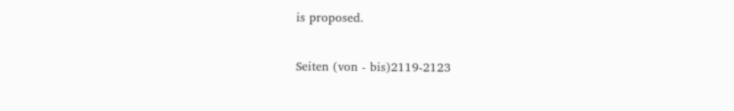is proposed.

Seiten (von - bis)2119-2123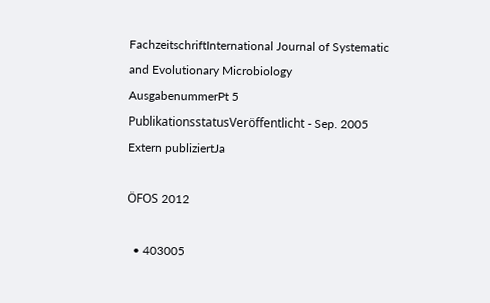FachzeitschriftInternational Journal of Systematic and Evolutionary Microbiology
AusgabenummerPt 5
PublikationsstatusVeröffentlicht - Sep. 2005
Extern publiziertJa

ÖFOS 2012

  • 403005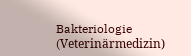Bakteriologie (Veterinärmedizin)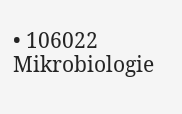• 106022 Mikrobiologie